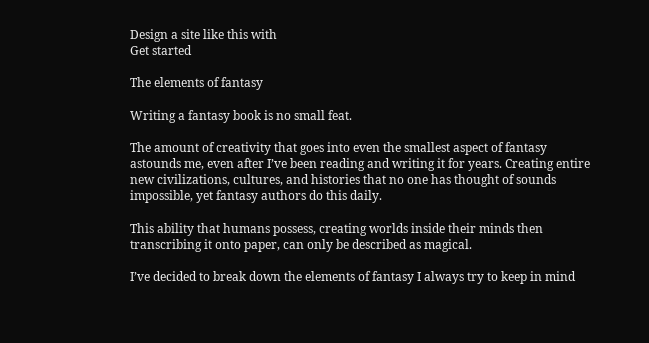Design a site like this with
Get started

The elements of fantasy

Writing a fantasy book is no small feat.

The amount of creativity that goes into even the smallest aspect of fantasy astounds me, even after I’ve been reading and writing it for years. Creating entire new civilizations, cultures, and histories that no one has thought of sounds impossible, yet fantasy authors do this daily.

This ability that humans possess, creating worlds inside their minds then transcribing it onto paper, can only be described as magical.

I’ve decided to break down the elements of fantasy I always try to keep in mind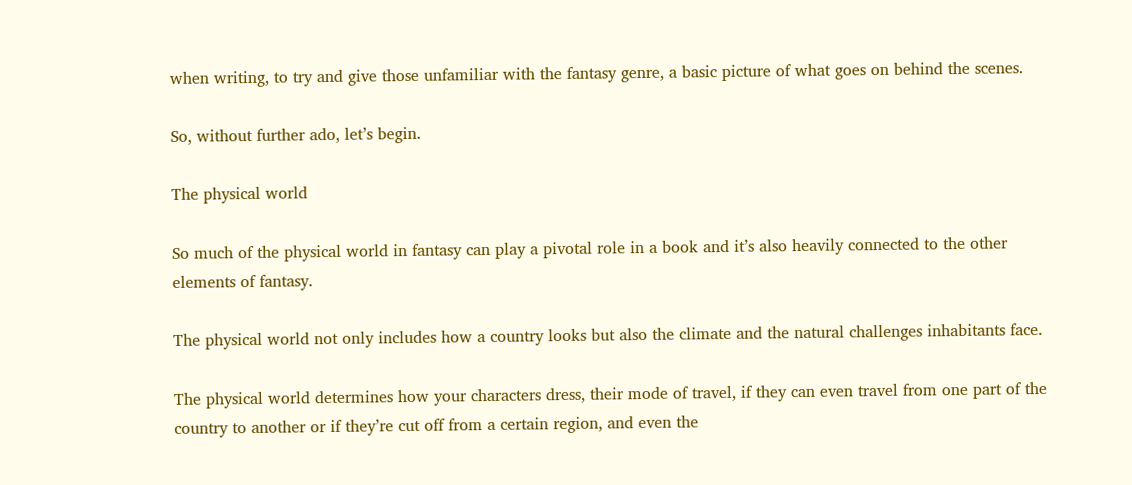when writing, to try and give those unfamiliar with the fantasy genre, a basic picture of what goes on behind the scenes.

So, without further ado, let’s begin.

The physical world

So much of the physical world in fantasy can play a pivotal role in a book and it’s also heavily connected to the other elements of fantasy.

The physical world not only includes how a country looks but also the climate and the natural challenges inhabitants face.

The physical world determines how your characters dress, their mode of travel, if they can even travel from one part of the country to another or if they’re cut off from a certain region, and even the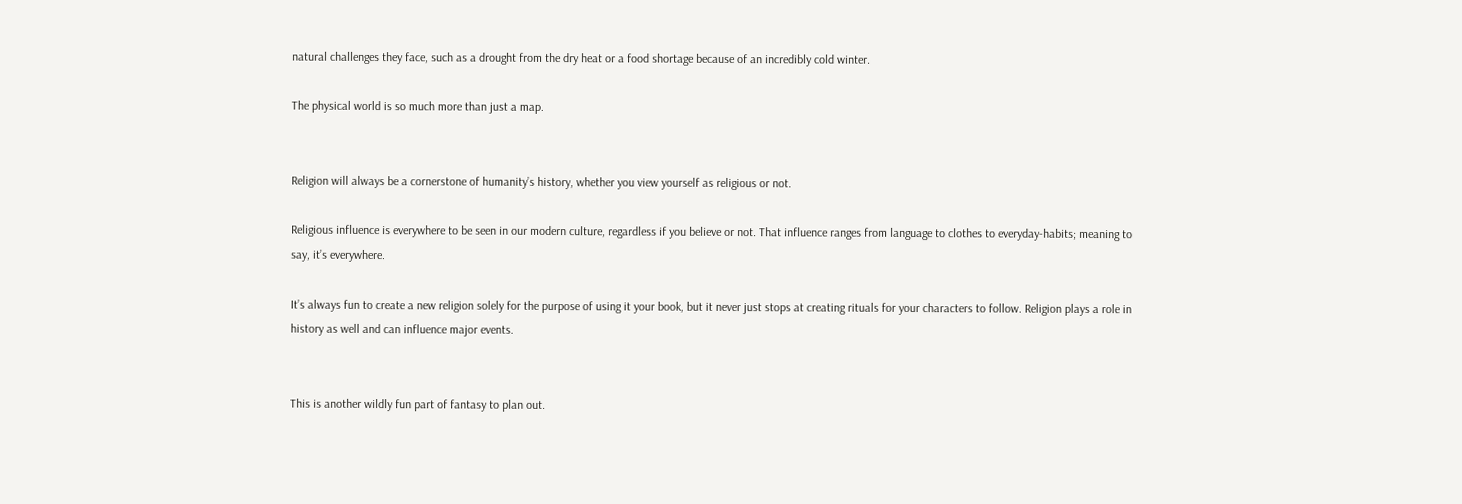natural challenges they face, such as a drought from the dry heat or a food shortage because of an incredibly cold winter.

The physical world is so much more than just a map.


Religion will always be a cornerstone of humanity’s history, whether you view yourself as religious or not.

Religious influence is everywhere to be seen in our modern culture, regardless if you believe or not. That influence ranges from language to clothes to everyday-habits; meaning to say, it’s everywhere.

It’s always fun to create a new religion solely for the purpose of using it your book, but it never just stops at creating rituals for your characters to follow. Religion plays a role in history as well and can influence major events.


This is another wildly fun part of fantasy to plan out.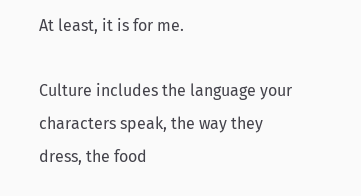At least, it is for me.

Culture includes the language your characters speak, the way they dress, the food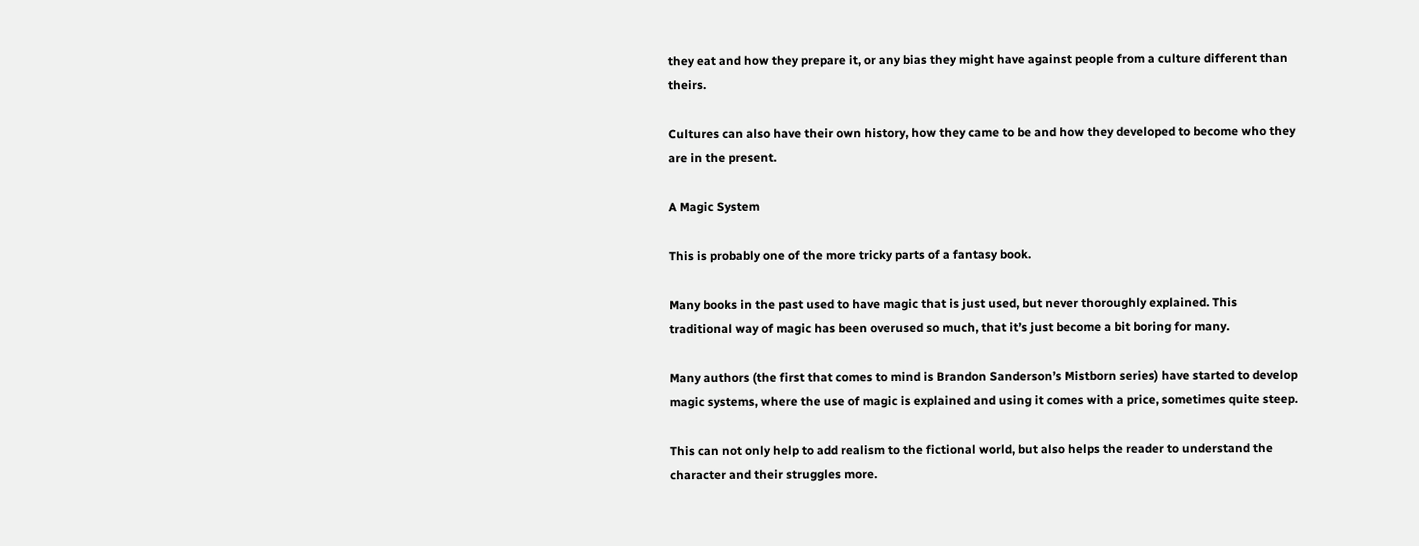they eat and how they prepare it, or any bias they might have against people from a culture different than theirs.

Cultures can also have their own history, how they came to be and how they developed to become who they are in the present.

A Magic System

This is probably one of the more tricky parts of a fantasy book.

Many books in the past used to have magic that is just used, but never thoroughly explained. This traditional way of magic has been overused so much, that it’s just become a bit boring for many.

Many authors (the first that comes to mind is Brandon Sanderson’s Mistborn series) have started to develop magic systems, where the use of magic is explained and using it comes with a price, sometimes quite steep.

This can not only help to add realism to the fictional world, but also helps the reader to understand the character and their struggles more.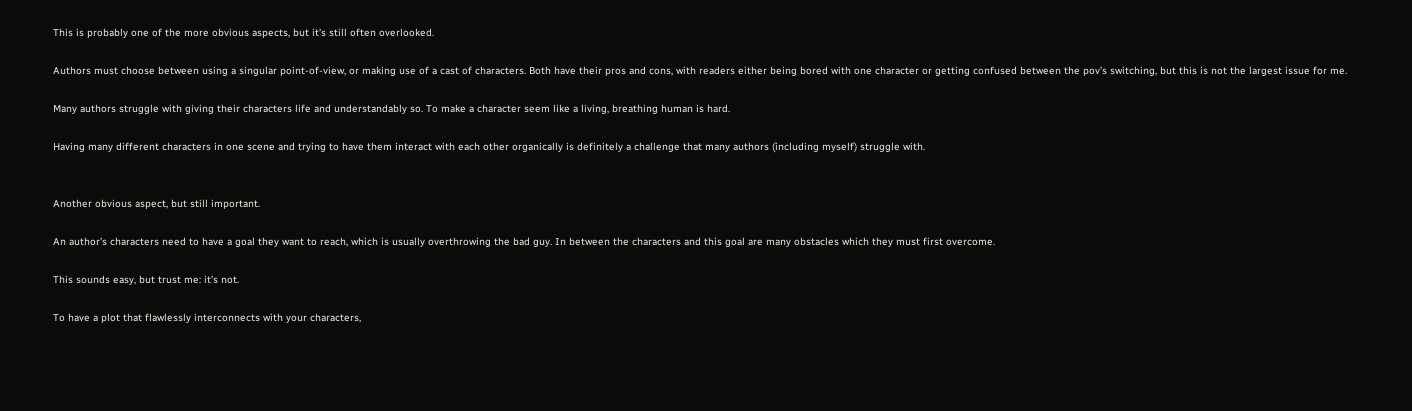This is probably one of the more obvious aspects, but it’s still often overlooked.

Authors must choose between using a singular point-of-view, or making use of a cast of characters. Both have their pros and cons, with readers either being bored with one character or getting confused between the pov’s switching, but this is not the largest issue for me.

Many authors struggle with giving their characters life and understandably so. To make a character seem like a living, breathing human is hard.

Having many different characters in one scene and trying to have them interact with each other organically is definitely a challenge that many authors (including myself) struggle with.


Another obvious aspect, but still important.

An author’s characters need to have a goal they want to reach, which is usually overthrowing the bad guy. In between the characters and this goal are many obstacles which they must first overcome.

This sounds easy, but trust me: it’s not.

To have a plot that flawlessly interconnects with your characters,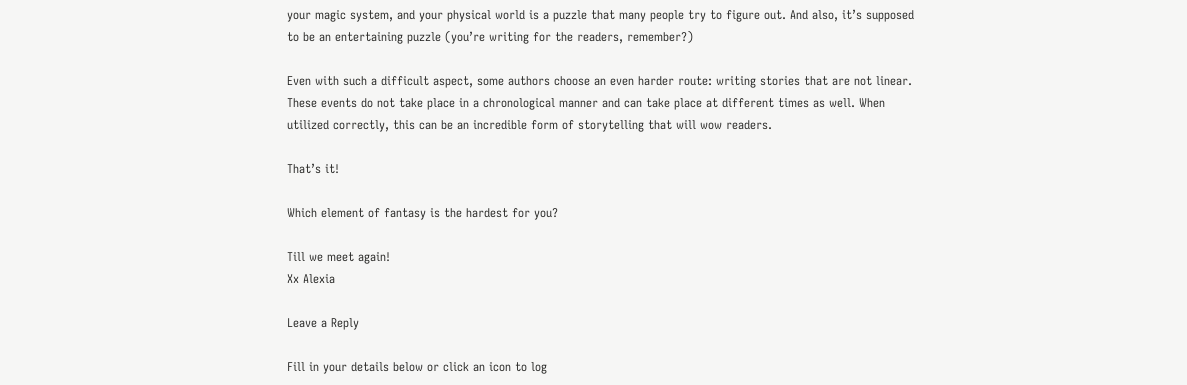your magic system, and your physical world is a puzzle that many people try to figure out. And also, it’s supposed to be an entertaining puzzle (you’re writing for the readers, remember?)

Even with such a difficult aspect, some authors choose an even harder route: writing stories that are not linear. These events do not take place in a chronological manner and can take place at different times as well. When utilized correctly, this can be an incredible form of storytelling that will wow readers.

That’s it!

Which element of fantasy is the hardest for you?

Till we meet again!
Xx Alexia

Leave a Reply

Fill in your details below or click an icon to log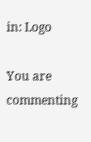in: Logo

You are commenting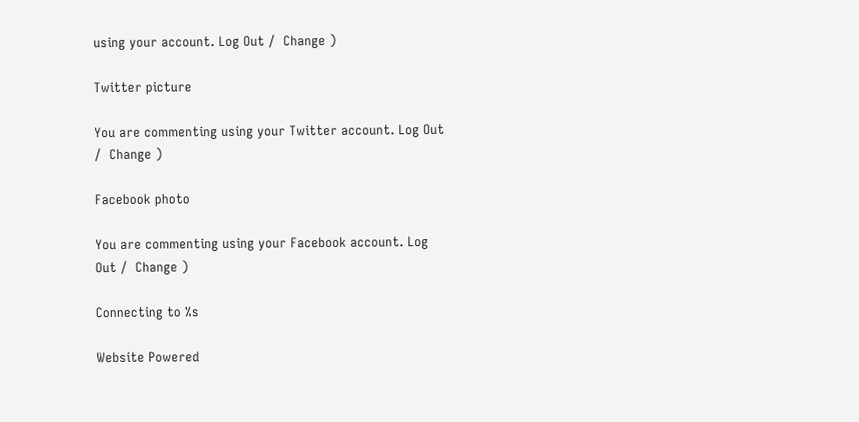using your account. Log Out /  Change )

Twitter picture

You are commenting using your Twitter account. Log Out /  Change )

Facebook photo

You are commenting using your Facebook account. Log Out /  Change )

Connecting to %s

Website Powered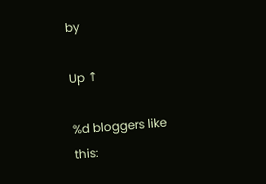by

Up ↑

%d bloggers like this: